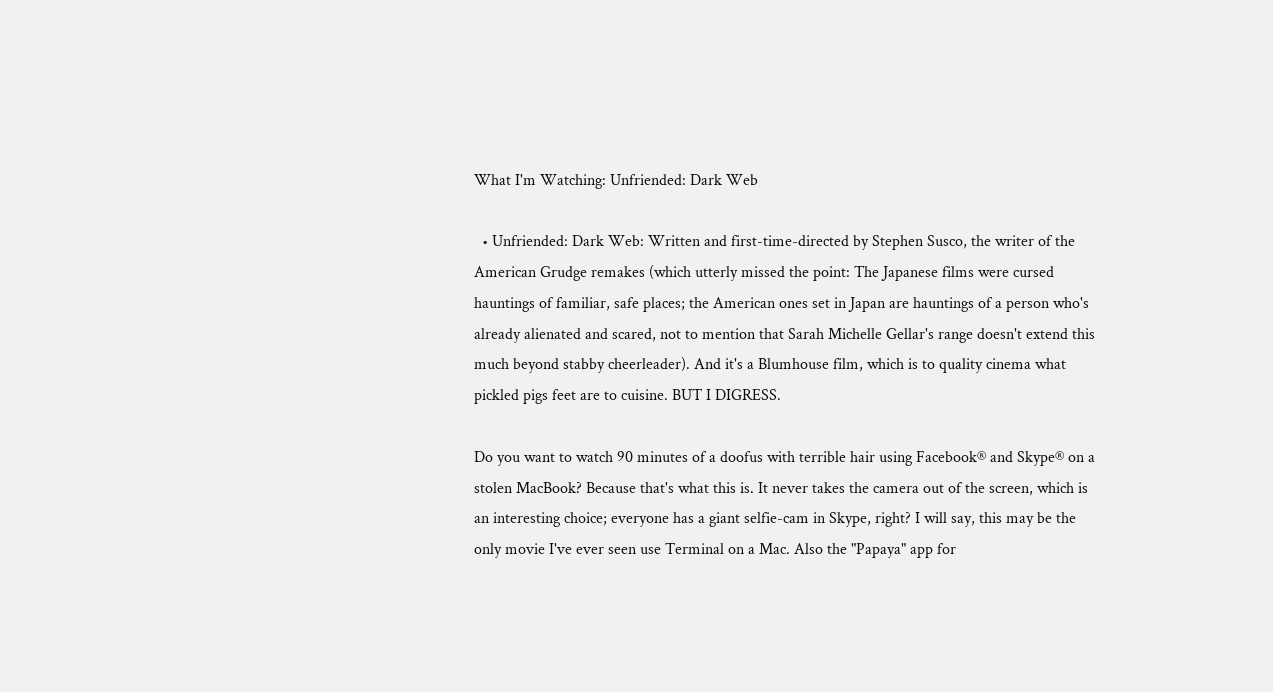What I'm Watching: Unfriended: Dark Web

  • Unfriended: Dark Web: Written and first-time-directed by Stephen Susco, the writer of the American Grudge remakes (which utterly missed the point: The Japanese films were cursed hauntings of familiar, safe places; the American ones set in Japan are hauntings of a person who's already alienated and scared, not to mention that Sarah Michelle Gellar's range doesn't extend this much beyond stabby cheerleader). And it's a Blumhouse film, which is to quality cinema what pickled pigs feet are to cuisine. BUT I DIGRESS.

Do you want to watch 90 minutes of a doofus with terrible hair using Facebook® and Skype® on a stolen MacBook? Because that's what this is. It never takes the camera out of the screen, which is an interesting choice; everyone has a giant selfie-cam in Skype, right? I will say, this may be the only movie I've ever seen use Terminal on a Mac. Also the "Papaya" app for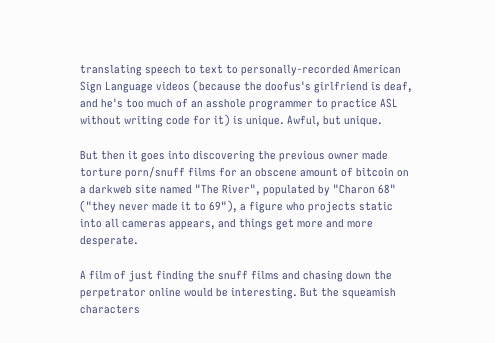translating speech to text to personally-recorded American Sign Language videos (because the doofus's girlfriend is deaf, and he's too much of an asshole programmer to practice ASL without writing code for it) is unique. Awful, but unique.

But then it goes into discovering the previous owner made torture porn/snuff films for an obscene amount of bitcoin on a darkweb site named "The River", populated by "Charon 68" ("they never made it to 69"), a figure who projects static into all cameras appears, and things get more and more desperate.

A film of just finding the snuff films and chasing down the perpetrator online would be interesting. But the squeamish characters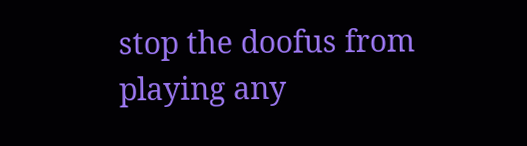stop the doofus from playing any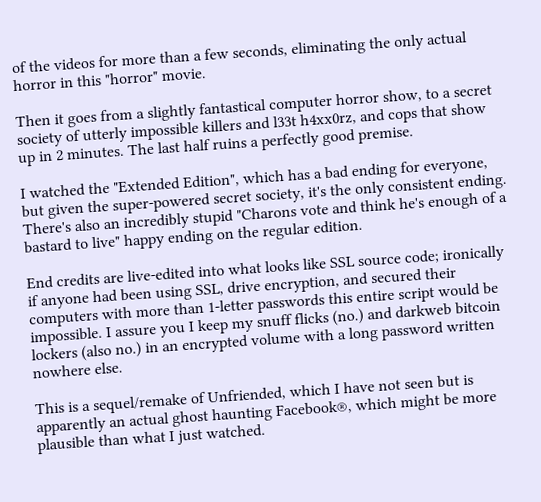of the videos for more than a few seconds, eliminating the only actual horror in this "horror" movie.

Then it goes from a slightly fantastical computer horror show, to a secret society of utterly impossible killers and l33t h4xx0rz, and cops that show up in 2 minutes. The last half ruins a perfectly good premise.

I watched the "Extended Edition", which has a bad ending for everyone, but given the super-powered secret society, it's the only consistent ending. There's also an incredibly stupid "Charons vote and think he's enough of a bastard to live" happy ending on the regular edition.

End credits are live-edited into what looks like SSL source code; ironically if anyone had been using SSL, drive encryption, and secured their computers with more than 1-letter passwords this entire script would be impossible. I assure you I keep my snuff flicks (no.) and darkweb bitcoin lockers (also no.) in an encrypted volume with a long password written nowhere else.

This is a sequel/remake of Unfriended, which I have not seen but is apparently an actual ghost haunting Facebook®, which might be more plausible than what I just watched.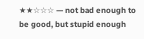★★☆☆☆ — not bad enough to be good, but stupid enough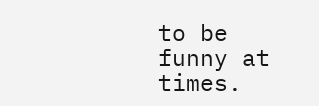to be funny at times.